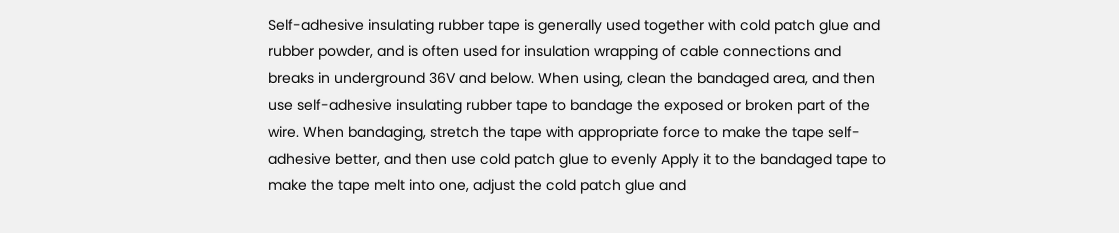Self-adhesive insulating rubber tape is generally used together with cold patch glue and rubber powder, and is often used for insulation wrapping of cable connections and breaks in underground 36V and below. When using, clean the bandaged area, and then use self-adhesive insulating rubber tape to bandage the exposed or broken part of the wire. When bandaging, stretch the tape with appropriate force to make the tape self-adhesive better, and then use cold patch glue to evenly Apply it to the bandaged tape to make the tape melt into one, adjust the cold patch glue and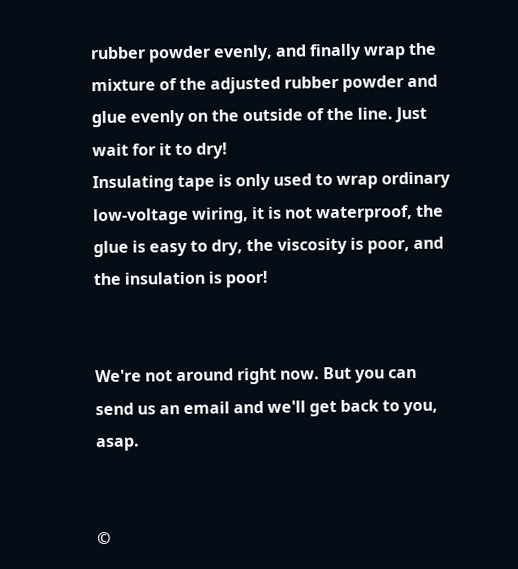rubber powder evenly, and finally wrap the mixture of the adjusted rubber powder and glue evenly on the outside of the line. Just wait for it to dry!
Insulating tape is only used to wrap ordinary low-voltage wiring, it is not waterproof, the glue is easy to dry, the viscosity is poor, and the insulation is poor!


We're not around right now. But you can send us an email and we'll get back to you, asap.


©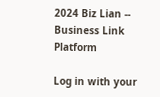2024 Biz Lian -- Business Link Platform

Log in with your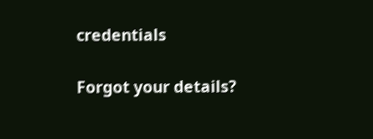credentials

Forgot your details?